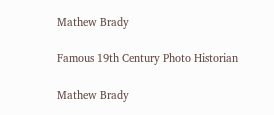Mathew Brady

Famous 19th Century Photo Historian

Mathew Brady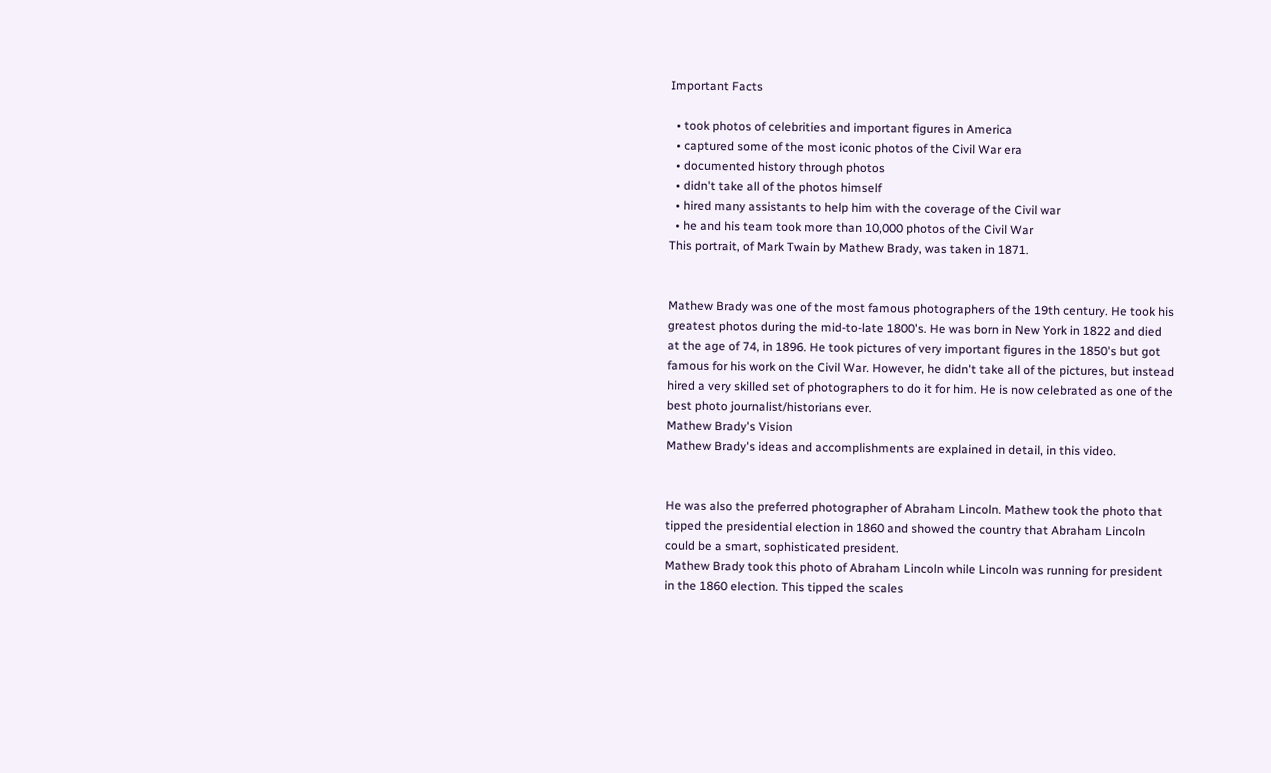Important Facts

  • took photos of celebrities and important figures in America
  • captured some of the most iconic photos of the Civil War era
  • documented history through photos
  • didn't take all of the photos himself
  • hired many assistants to help him with the coverage of the Civil war
  • he and his team took more than 10,000 photos of the Civil War
This portrait, of Mark Twain by Mathew Brady, was taken in 1871.


Mathew Brady was one of the most famous photographers of the 19th century. He took his greatest photos during the mid-to-late 1800's. He was born in New York in 1822 and died at the age of 74, in 1896. He took pictures of very important figures in the 1850's but got famous for his work on the Civil War. However, he didn't take all of the pictures, but instead hired a very skilled set of photographers to do it for him. He is now celebrated as one of the best photo journalist/historians ever.
Mathew Brady's Vision
Mathew Brady's ideas and accomplishments are explained in detail, in this video.


He was also the preferred photographer of Abraham Lincoln. Mathew took the photo that tipped the presidential election in 1860 and showed the country that Abraham Lincoln could be a smart, sophisticated president.
Mathew Brady took this photo of Abraham Lincoln while Lincoln was running for president in the 1860 election. This tipped the scales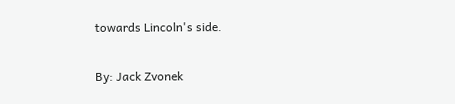towards Lincoln's side.

By: Jack Zvonek